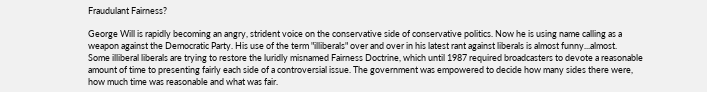Fraudulant Fairness?

George Will is rapidly becoming an angry, strident voice on the conservative side of conservative politics. Now he is using name calling as a weapon against the Democratic Party. His use of the term "illiberals" over and over in his latest rant against liberals is almost funny...almost.
Some illiberal liberals are trying to restore the luridly misnamed Fairness Doctrine, which until 1987 required broadcasters to devote a reasonable amount of time to presenting fairly each side of a controversial issue. The government was empowered to decide how many sides there were, how much time was reasonable and what was fair.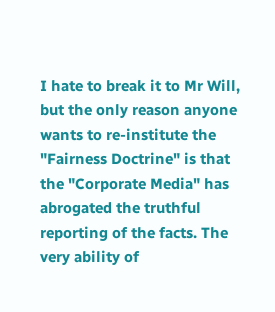I hate to break it to Mr Will, but the only reason anyone wants to re-institute the "Fairness Doctrine" is that the "Corporate Media" has abrogated the truthful reporting of the facts. The very ability of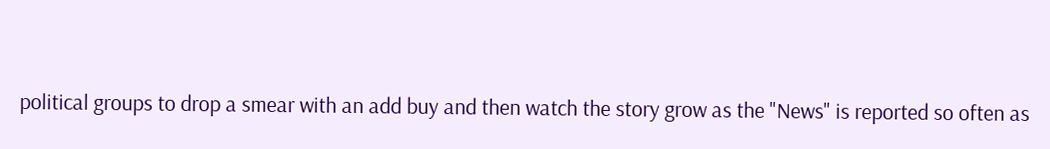political groups to drop a smear with an add buy and then watch the story grow as the "News" is reported so often as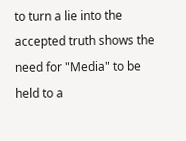to turn a lie into the accepted truth shows the need for "Media" to be held to a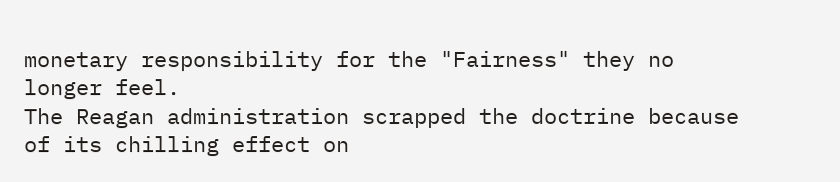monetary responsibility for the "Fairness" they no longer feel.
The Reagan administration scrapped the doctrine because of its chilling effect on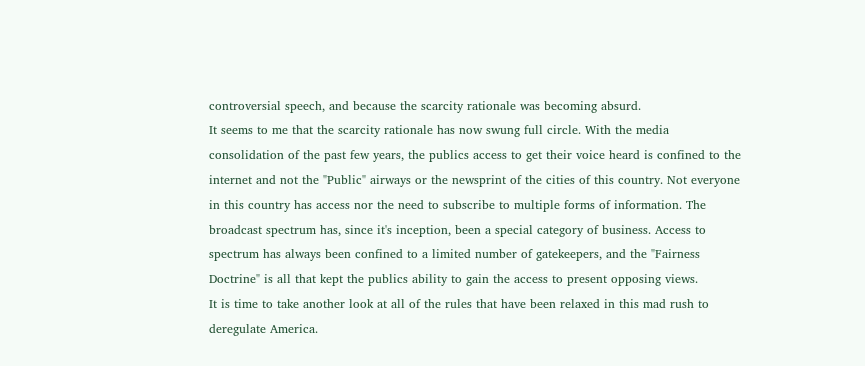controversial speech, and because the scarcity rationale was becoming absurd.
It seems to me that the scarcity rationale has now swung full circle. With the media consolidation of the past few years, the publics access to get their voice heard is confined to the internet and not the "Public" airways or the newsprint of the cities of this country. Not everyone in this country has access nor the need to subscribe to multiple forms of information. The broadcast spectrum has, since it's inception, been a special category of business. Access to spectrum has always been confined to a limited number of gatekeepers, and the "Fairness Doctrine" is all that kept the publics ability to gain the access to present opposing views.
It is time to take another look at all of the rules that have been relaxed in this mad rush to deregulate America.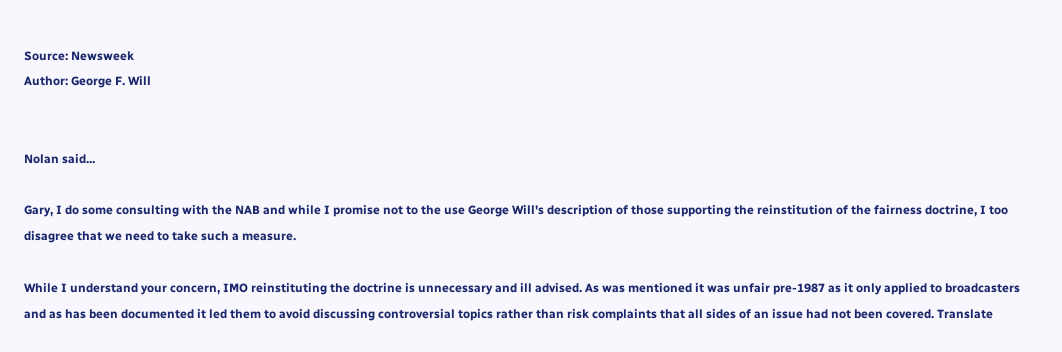Source: Newsweek
Author: George F. Will


Nolan said...

Gary, I do some consulting with the NAB and while I promise not to the use George Will's description of those supporting the reinstitution of the fairness doctrine, I too disagree that we need to take such a measure.

While I understand your concern, IMO reinstituting the doctrine is unnecessary and ill advised. As was mentioned it was unfair pre-1987 as it only applied to broadcasters and as has been documented it led them to avoid discussing controversial topics rather than risk complaints that all sides of an issue had not been covered. Translate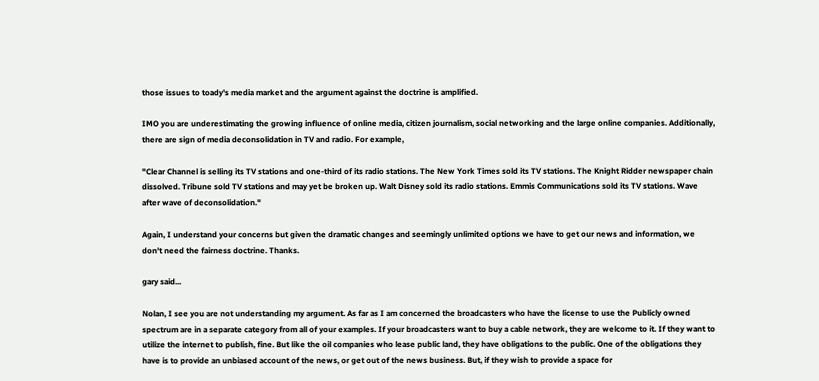those issues to toady's media market and the argument against the doctrine is amplified.

IMO you are underestimating the growing influence of online media, citizen journalism, social networking and the large online companies. Additionally, there are sign of media deconsolidation in TV and radio. For example,

"Clear Channel is selling its TV stations and one-third of its radio stations. The New York Times sold its TV stations. The Knight Ridder newspaper chain dissolved. Tribune sold TV stations and may yet be broken up. Walt Disney sold its radio stations. Emmis Communications sold its TV stations. Wave after wave of deconsolidation."

Again, I understand your concerns but given the dramatic changes and seemingly unlimited options we have to get our news and information, we don't need the fairness doctrine. Thanks.

gary said...

Nolan, I see you are not understanding my argument. As far as I am concerned the broadcasters who have the license to use the Publicly owned spectrum are in a separate category from all of your examples. If your broadcasters want to buy a cable network, they are welcome to it. If they want to utilize the internet to publish, fine. But like the oil companies who lease public land, they have obligations to the public. One of the obligations they have is to provide an unbiased account of the news, or get out of the news business. But, if they wish to provide a space for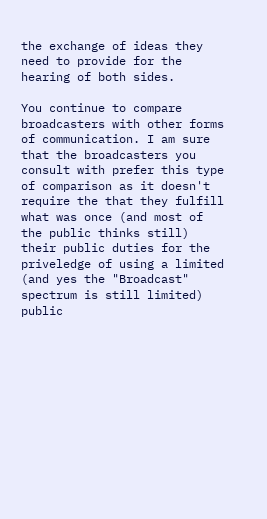the exchange of ideas they need to provide for the hearing of both sides.

You continue to compare broadcasters with other forms of communication. I am sure that the broadcasters you consult with prefer this type of comparison as it doesn't require the that they fulfill what was once (and most of the public thinks still) their public duties for the priveledge of using a limited (and yes the "Broadcast" spectrum is still limited) public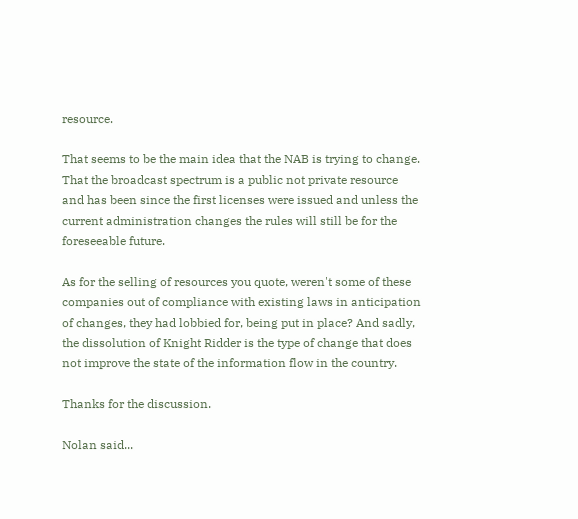resource.

That seems to be the main idea that the NAB is trying to change. That the broadcast spectrum is a public not private resource and has been since the first licenses were issued and unless the current administration changes the rules will still be for the foreseeable future.

As for the selling of resources you quote, weren't some of these companies out of compliance with existing laws in anticipation of changes, they had lobbied for, being put in place? And sadly, the dissolution of Knight Ridder is the type of change that does not improve the state of the information flow in the country.

Thanks for the discussion.

Nolan said...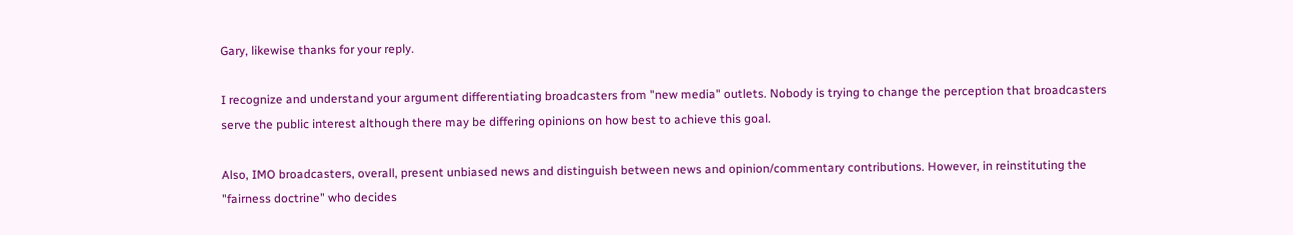Gary, likewise thanks for your reply.

I recognize and understand your argument differentiating broadcasters from "new media" outlets. Nobody is trying to change the perception that broadcasters serve the public interest although there may be differing opinions on how best to achieve this goal.

Also, IMO broadcasters, overall, present unbiased news and distinguish between news and opinion/commentary contributions. However, in reinstituting the "fairness doctrine" who decides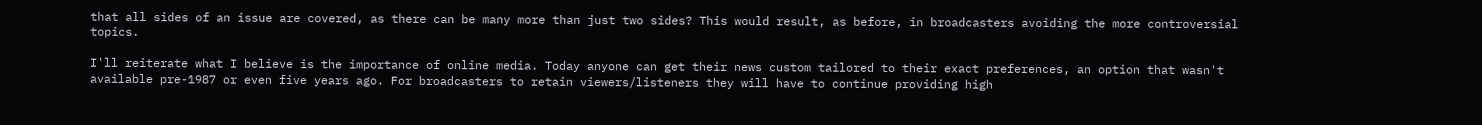that all sides of an issue are covered, as there can be many more than just two sides? This would result, as before, in broadcasters avoiding the more controversial topics.

I'll reiterate what I believe is the importance of online media. Today anyone can get their news custom tailored to their exact preferences, an option that wasn't available pre-1987 or even five years ago. For broadcasters to retain viewers/listeners they will have to continue providing high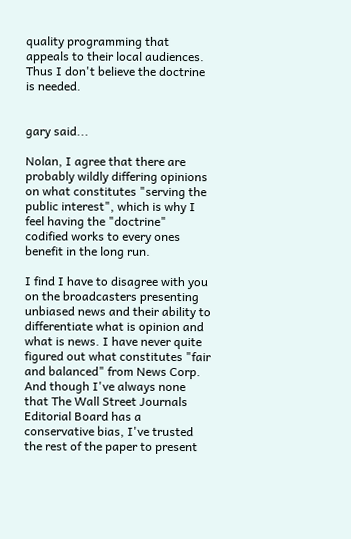quality programming that appeals to their local audiences. Thus I don't believe the doctrine is needed.


gary said...

Nolan, I agree that there are probably wildly differing opinions on what constitutes "serving the public interest", which is why I feel having the "doctrine" codified works to every ones benefit in the long run.

I find I have to disagree with you on the broadcasters presenting unbiased news and their ability to differentiate what is opinion and what is news. I have never quite figured out what constitutes "fair and balanced" from News Corp. And though I've always none that The Wall Street Journals Editorial Board has a conservative bias, I've trusted the rest of the paper to present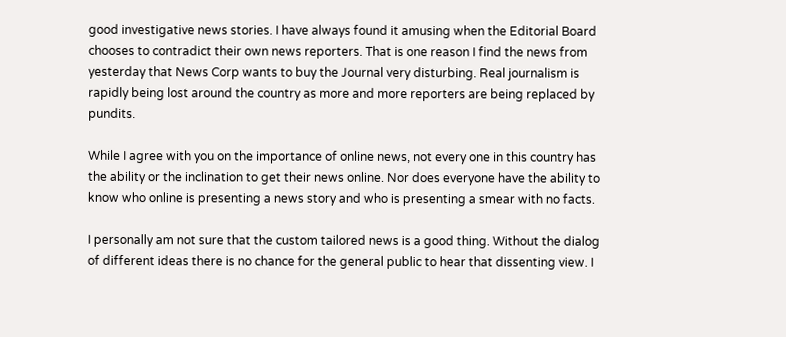good investigative news stories. I have always found it amusing when the Editorial Board chooses to contradict their own news reporters. That is one reason I find the news from yesterday that News Corp wants to buy the Journal very disturbing. Real journalism is rapidly being lost around the country as more and more reporters are being replaced by pundits.

While I agree with you on the importance of online news, not every one in this country has the ability or the inclination to get their news online. Nor does everyone have the ability to know who online is presenting a news story and who is presenting a smear with no facts.

I personally am not sure that the custom tailored news is a good thing. Without the dialog of different ideas there is no chance for the general public to hear that dissenting view. I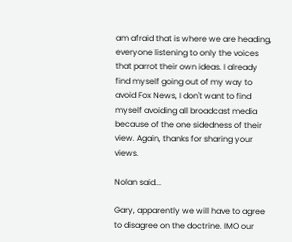am afraid that is where we are heading, everyone listening to only the voices that parrot their own ideas. I already find myself going out of my way to avoid Fox News, I don't want to find myself avoiding all broadcast media because of the one sidedness of their view. Again, thanks for sharing your views.

Nolan said...

Gary, apparently we will have to agree to disagree on the doctrine. IMO our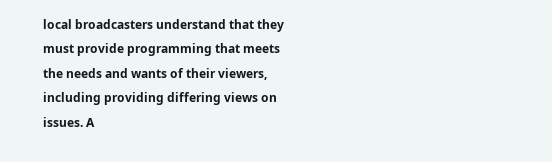local broadcasters understand that they must provide programming that meets the needs and wants of their viewers, including providing differing views on issues. A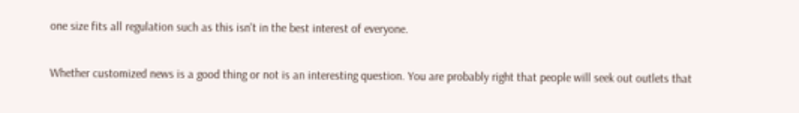one size fits all regulation such as this isn't in the best interest of everyone.

Whether customized news is a good thing or not is an interesting question. You are probably right that people will seek out outlets that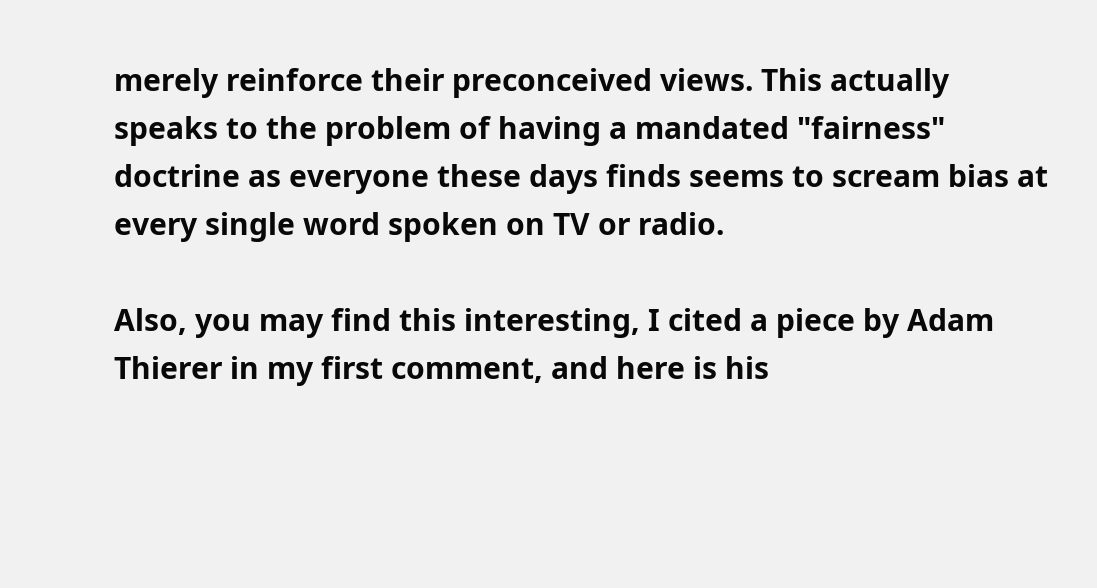merely reinforce their preconceived views. This actually speaks to the problem of having a mandated "fairness" doctrine as everyone these days finds seems to scream bias at every single word spoken on TV or radio.

Also, you may find this interesting, I cited a piece by Adam Thierer in my first comment, and here is his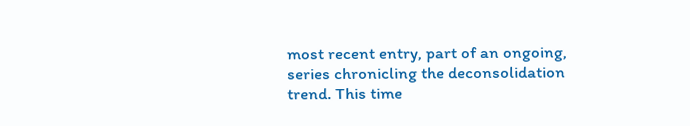most recent entry, part of an ongoing, series chronicling the deconsolidation trend. This time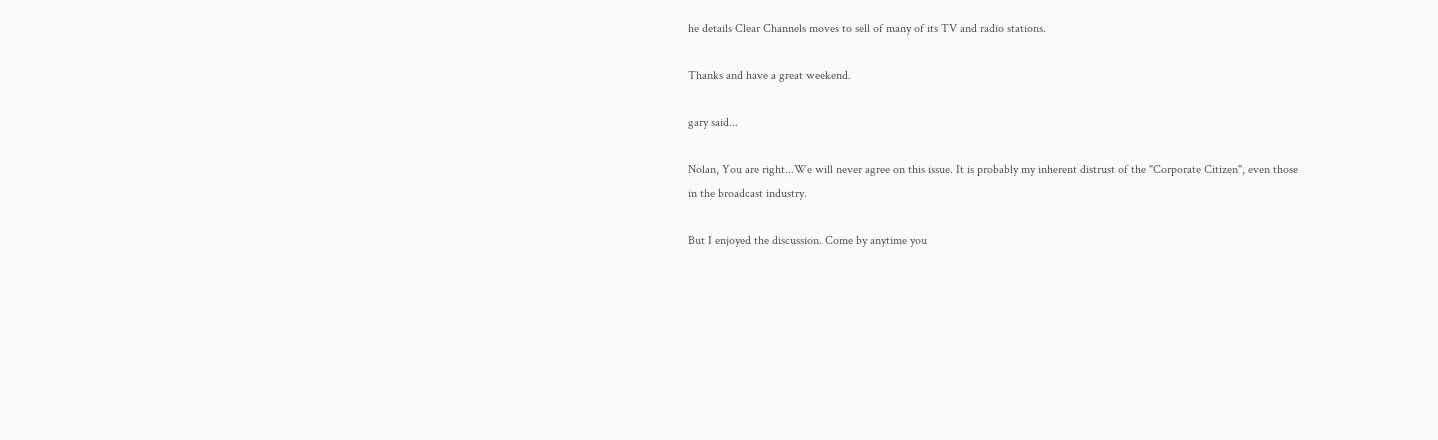he details Clear Channels moves to sell of many of its TV and radio stations.

Thanks and have a great weekend.

gary said...

Nolan, You are right...We will never agree on this issue. It is probably my inherent distrust of the "Corporate Citizen", even those in the broadcast industry.

But I enjoyed the discussion. Come by anytime you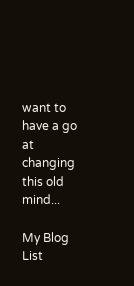want to have a go at changing this old mind...

My Blog List